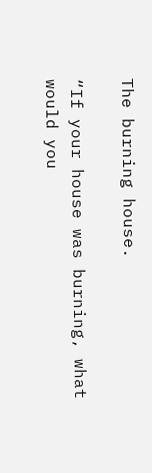The burning house.

“If your house was burning, what would you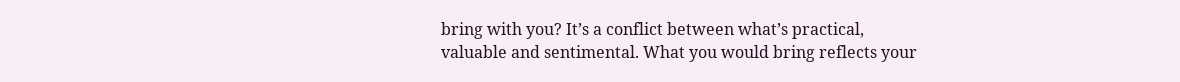bring with you? It’s a conflict between what’s practical, valuable and sentimental. What you would bring reflects your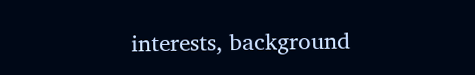interests, background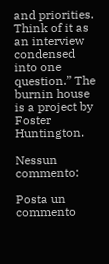and priorities. Think of it as an interview condensed into one question.” The burnin house is a project by Foster Huntington.

Nessun commento:

Posta un commento